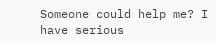Someone could help me? I have serious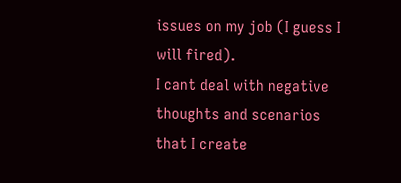issues on my job (I guess I will fired).
I cant deal with negative thoughts and scenarios that I create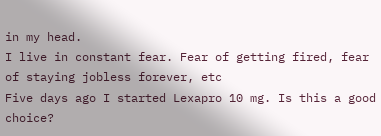in my head.
I live in constant fear. Fear of getting fired, fear of staying jobless forever, etc
Five days ago I started Lexapro 10 mg. Is this a good choice?